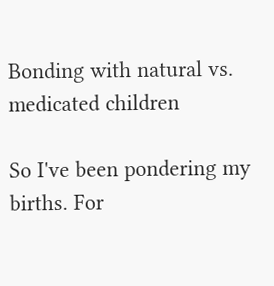Bonding with natural vs. medicated children

So I've been pondering my births. For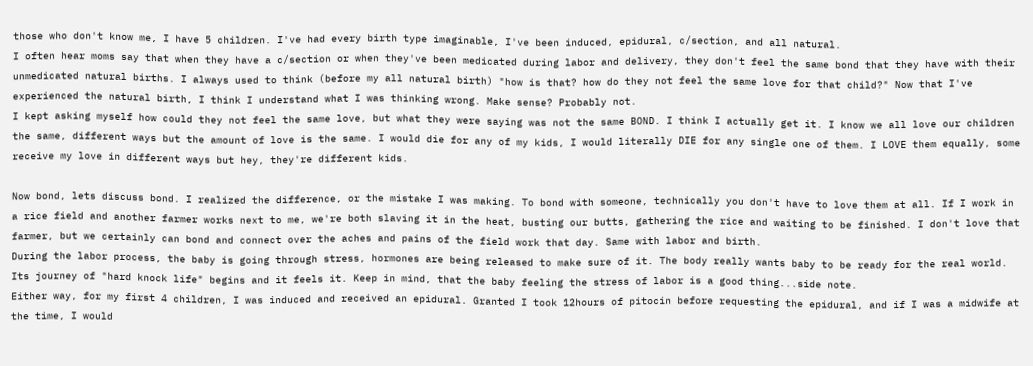those who don't know me, I have 5 children. I've had every birth type imaginable, I've been induced, epidural, c/section, and all natural.
I often hear moms say that when they have a c/section or when they've been medicated during labor and delivery, they don't feel the same bond that they have with their unmedicated natural births. I always used to think (before my all natural birth) "how is that? how do they not feel the same love for that child?" Now that I've experienced the natural birth, I think I understand what I was thinking wrong. Make sense? Probably not.
I kept asking myself how could they not feel the same love, but what they were saying was not the same BOND. I think I actually get it. I know we all love our children the same, different ways but the amount of love is the same. I would die for any of my kids, I would literally DIE for any single one of them. I LOVE them equally, some receive my love in different ways but hey, they're different kids.

Now bond, lets discuss bond. I realized the difference, or the mistake I was making. To bond with someone, technically you don't have to love them at all. If I work in a rice field and another farmer works next to me, we're both slaving it in the heat, busting our butts, gathering the rice and waiting to be finished. I don't love that farmer, but we certainly can bond and connect over the aches and pains of the field work that day. Same with labor and birth.
During the labor process, the baby is going through stress, hormones are being released to make sure of it. The body really wants baby to be ready for the real world. Its journey of "hard knock life" begins and it feels it. Keep in mind, that the baby feeling the stress of labor is a good thing...side note.
Either way, for my first 4 children, I was induced and received an epidural. Granted I took 12hours of pitocin before requesting the epidural, and if I was a midwife at the time, I would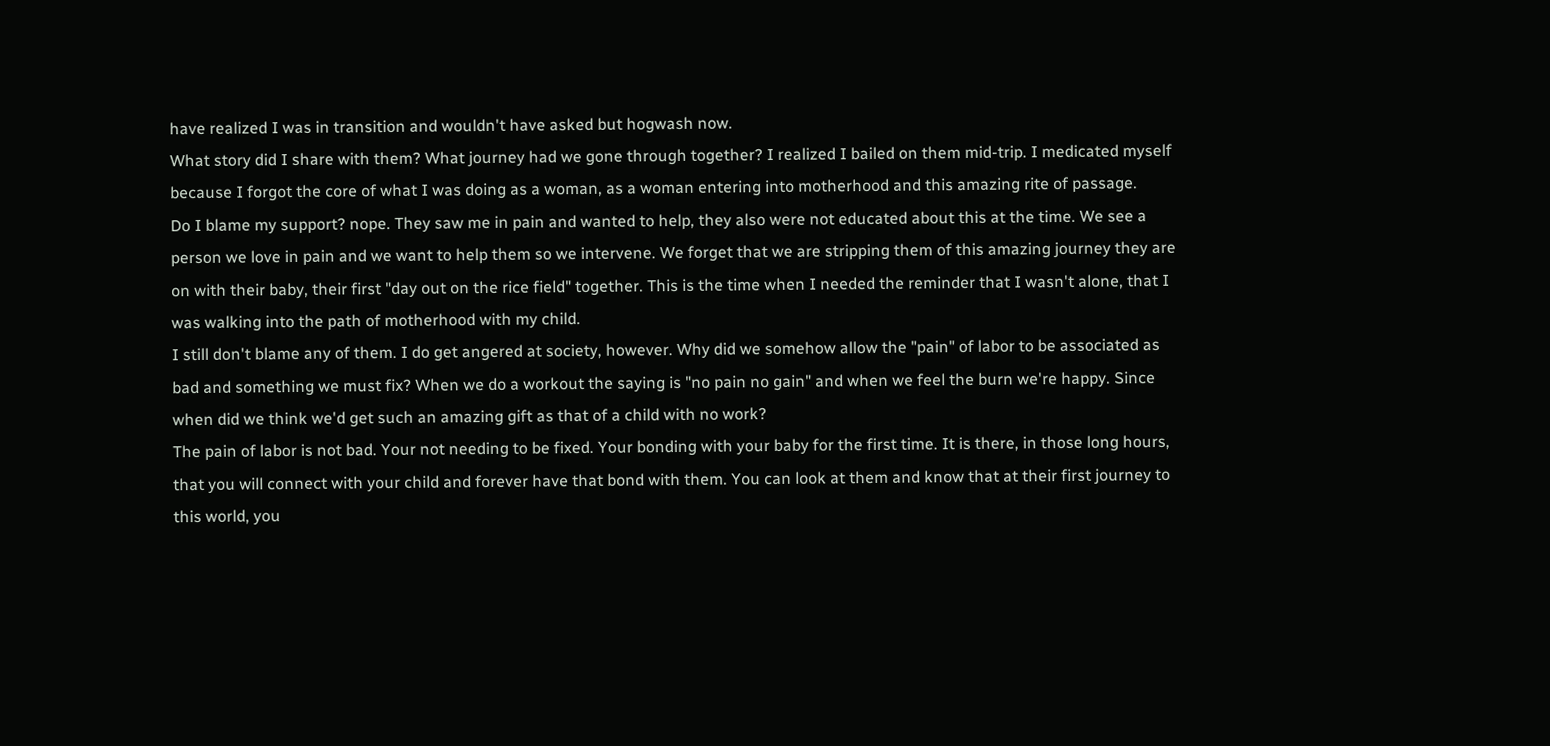have realized I was in transition and wouldn't have asked but hogwash now.
What story did I share with them? What journey had we gone through together? I realized I bailed on them mid-trip. I medicated myself because I forgot the core of what I was doing as a woman, as a woman entering into motherhood and this amazing rite of passage.
Do I blame my support? nope. They saw me in pain and wanted to help, they also were not educated about this at the time. We see a person we love in pain and we want to help them so we intervene. We forget that we are stripping them of this amazing journey they are on with their baby, their first "day out on the rice field" together. This is the time when I needed the reminder that I wasn't alone, that I was walking into the path of motherhood with my child.
I still don't blame any of them. I do get angered at society, however. Why did we somehow allow the "pain" of labor to be associated as bad and something we must fix? When we do a workout the saying is "no pain no gain" and when we feel the burn we're happy. Since when did we think we'd get such an amazing gift as that of a child with no work?
The pain of labor is not bad. Your not needing to be fixed. Your bonding with your baby for the first time. It is there, in those long hours, that you will connect with your child and forever have that bond with them. You can look at them and know that at their first journey to this world, you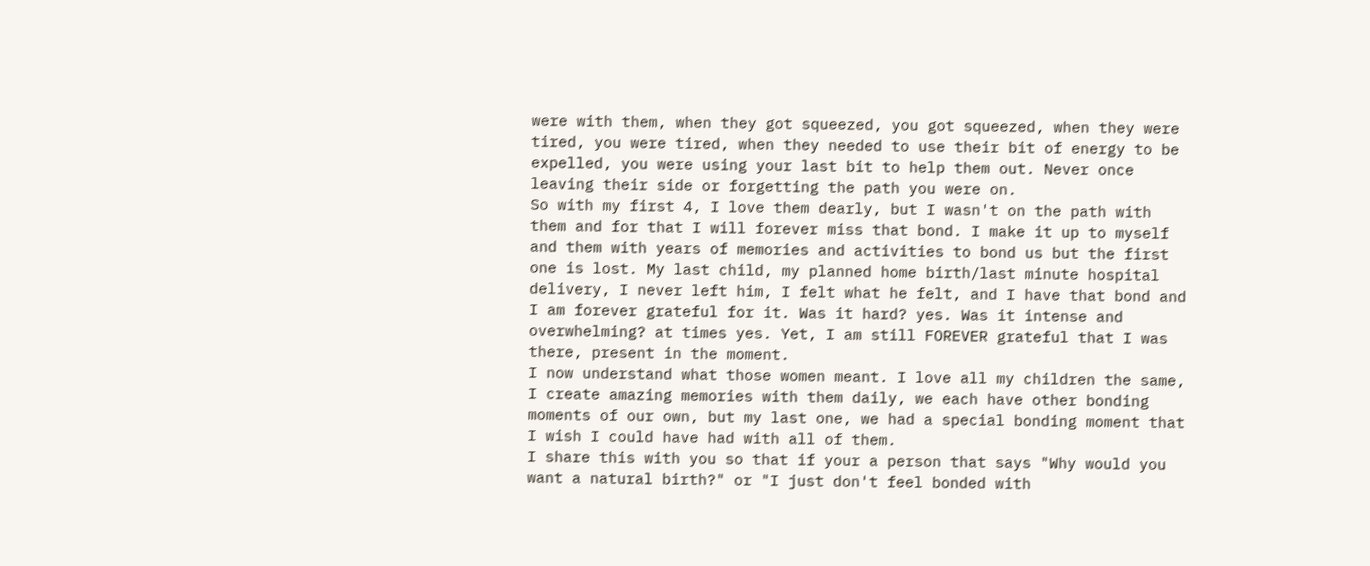were with them, when they got squeezed, you got squeezed, when they were tired, you were tired, when they needed to use their bit of energy to be expelled, you were using your last bit to help them out. Never once leaving their side or forgetting the path you were on.
So with my first 4, I love them dearly, but I wasn't on the path with them and for that I will forever miss that bond. I make it up to myself and them with years of memories and activities to bond us but the first one is lost. My last child, my planned home birth/last minute hospital delivery, I never left him, I felt what he felt, and I have that bond and I am forever grateful for it. Was it hard? yes. Was it intense and overwhelming? at times yes. Yet, I am still FOREVER grateful that I was there, present in the moment.
I now understand what those women meant. I love all my children the same, I create amazing memories with them daily, we each have other bonding moments of our own, but my last one, we had a special bonding moment that I wish I could have had with all of them.
I share this with you so that if your a person that says "Why would you want a natural birth?" or "I just don't feel bonded with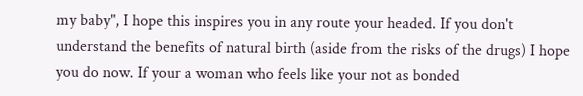my baby", I hope this inspires you in any route your headed. If you don't understand the benefits of natural birth (aside from the risks of the drugs) I hope you do now. If your a woman who feels like your not as bonded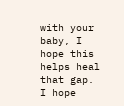with your baby, I hope this helps heal that gap. I hope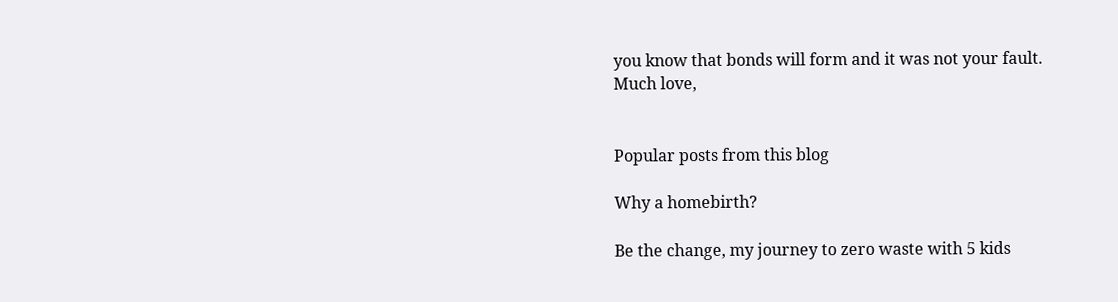you know that bonds will form and it was not your fault.
Much love,


Popular posts from this blog

Why a homebirth?

Be the change, my journey to zero waste with 5 kids